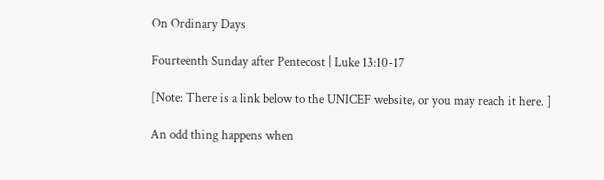On Ordinary Days

Fourteenth Sunday after Pentecost | Luke 13:10-17

[Note: There is a link below to the UNICEF website, or you may reach it here. ]

An odd thing happens when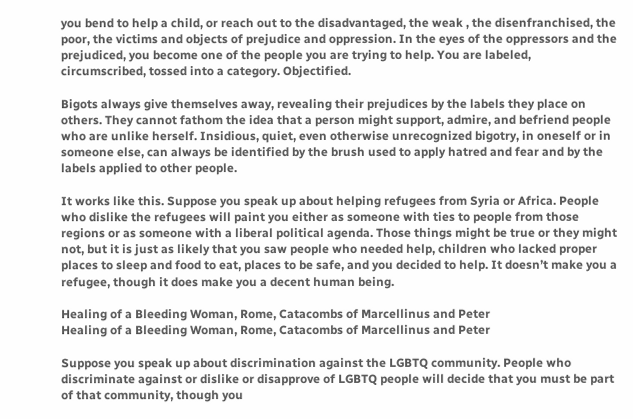you bend to help a child, or reach out to the disadvantaged, the weak , the disenfranchised, the poor, the victims and objects of prejudice and oppression. In the eyes of the oppressors and the prejudiced, you become one of the people you are trying to help. You are labeled, circumscribed, tossed into a category. Objectified.

Bigots always give themselves away, revealing their prejudices by the labels they place on others. They cannot fathom the idea that a person might support, admire, and befriend people who are unlike herself. Insidious, quiet, even otherwise unrecognized bigotry, in oneself or in someone else, can always be identified by the brush used to apply hatred and fear and by the labels applied to other people.

It works like this. Suppose you speak up about helping refugees from Syria or Africa. People who dislike the refugees will paint you either as someone with ties to people from those regions or as someone with a liberal political agenda. Those things might be true or they might not, but it is just as likely that you saw people who needed help, children who lacked proper places to sleep and food to eat, places to be safe, and you decided to help. It doesn’t make you a refugee, though it does make you a decent human being.

Healing of a Bleeding Woman, Rome, Catacombs of Marcellinus and Peter
Healing of a Bleeding Woman, Rome, Catacombs of Marcellinus and Peter

Suppose you speak up about discrimination against the LGBTQ community. People who discriminate against or dislike or disapprove of LGBTQ people will decide that you must be part of that community, though you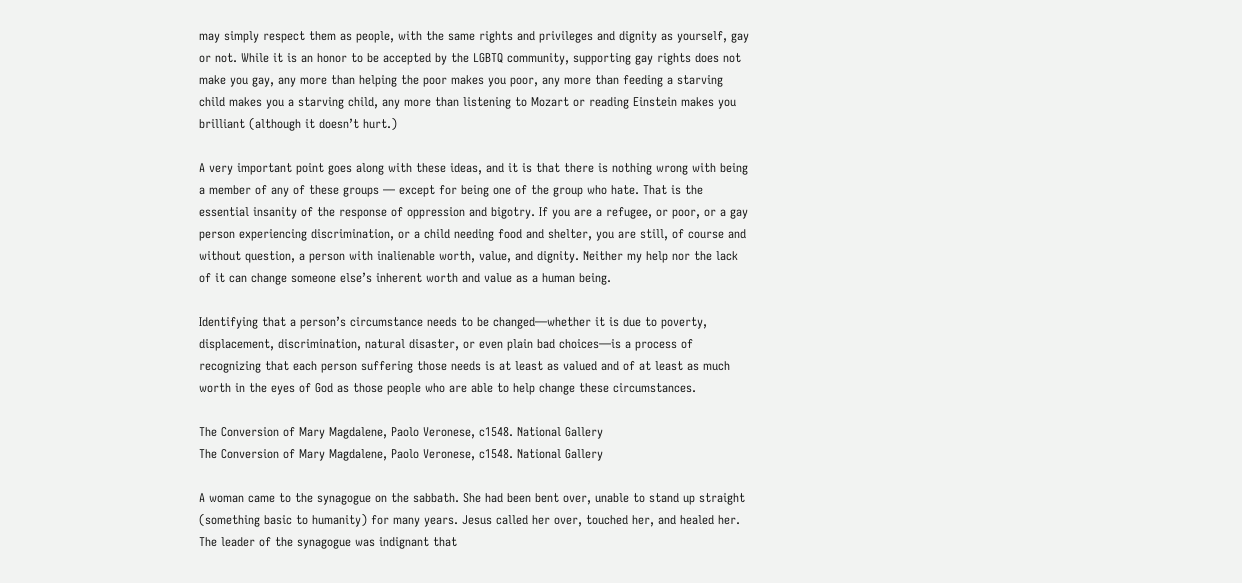may simply respect them as people, with the same rights and privileges and dignity as yourself, gay or not. While it is an honor to be accepted by the LGBTQ community, supporting gay rights does not make you gay, any more than helping the poor makes you poor, any more than feeding a starving child makes you a starving child, any more than listening to Mozart or reading Einstein makes you brilliant (although it doesn’t hurt.)

A very important point goes along with these ideas, and it is that there is nothing wrong with being a member of any of these groups — except for being one of the group who hate. That is the essential insanity of the response of oppression and bigotry. If you are a refugee, or poor, or a gay person experiencing discrimination, or a child needing food and shelter, you are still, of course and without question, a person with inalienable worth, value, and dignity. Neither my help nor the lack of it can change someone else’s inherent worth and value as a human being.

Identifying that a person’s circumstance needs to be changed—whether it is due to poverty, displacement, discrimination, natural disaster, or even plain bad choices—is a process of recognizing that each person suffering those needs is at least as valued and of at least as much worth in the eyes of God as those people who are able to help change these circumstances.

The Conversion of Mary Magdalene, Paolo Veronese, c1548. National Gallery
The Conversion of Mary Magdalene, Paolo Veronese, c1548. National Gallery

A woman came to the synagogue on the sabbath. She had been bent over, unable to stand up straight (something basic to humanity) for many years. Jesus called her over, touched her, and healed her. The leader of the synagogue was indignant that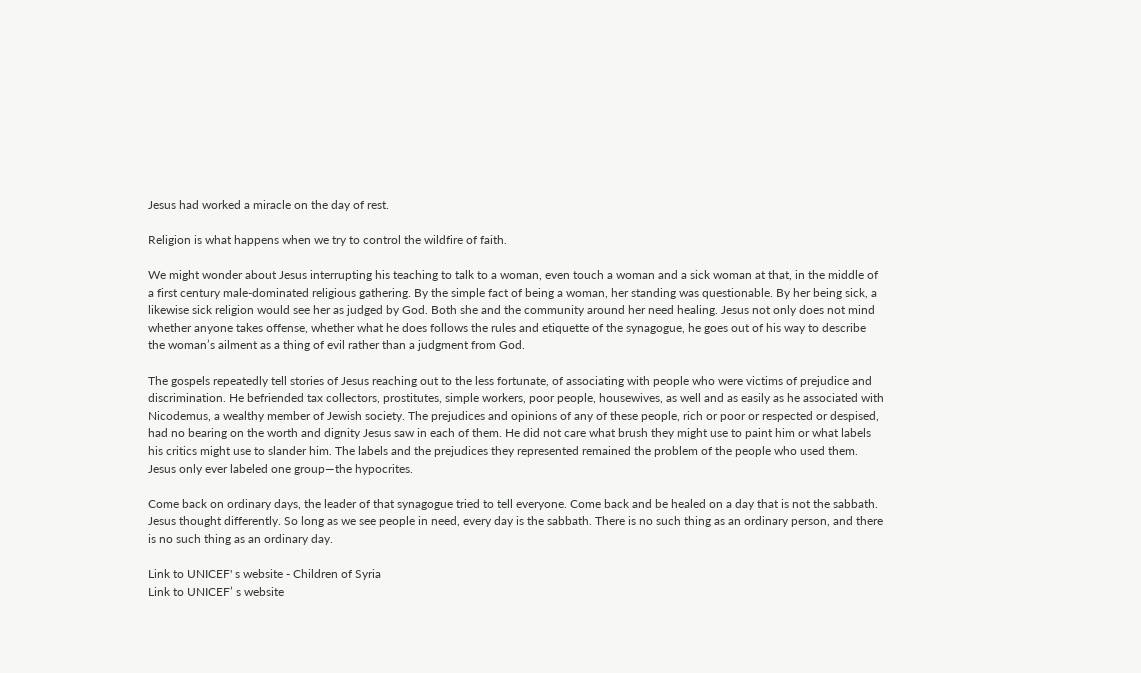Jesus had worked a miracle on the day of rest.

Religion is what happens when we try to control the wildfire of faith.

We might wonder about Jesus interrupting his teaching to talk to a woman, even touch a woman and a sick woman at that, in the middle of a first century male-dominated religious gathering. By the simple fact of being a woman, her standing was questionable. By her being sick, a likewise sick religion would see her as judged by God. Both she and the community around her need healing. Jesus not only does not mind whether anyone takes offense, whether what he does follows the rules and etiquette of the synagogue, he goes out of his way to describe the woman’s ailment as a thing of evil rather than a judgment from God.

The gospels repeatedly tell stories of Jesus reaching out to the less fortunate, of associating with people who were victims of prejudice and discrimination. He befriended tax collectors, prostitutes, simple workers, poor people, housewives, as well and as easily as he associated with Nicodemus, a wealthy member of Jewish society. The prejudices and opinions of any of these people, rich or poor or respected or despised, had no bearing on the worth and dignity Jesus saw in each of them. He did not care what brush they might use to paint him or what labels his critics might use to slander him. The labels and the prejudices they represented remained the problem of the people who used them. Jesus only ever labeled one group—the hypocrites.

Come back on ordinary days, the leader of that synagogue tried to tell everyone. Come back and be healed on a day that is not the sabbath. Jesus thought differently. So long as we see people in need, every day is the sabbath. There is no such thing as an ordinary person, and there is no such thing as an ordinary day.

Link to UNICEF' s website - Children of Syria
Link to UNICEF’ s website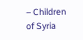– Children of Syria